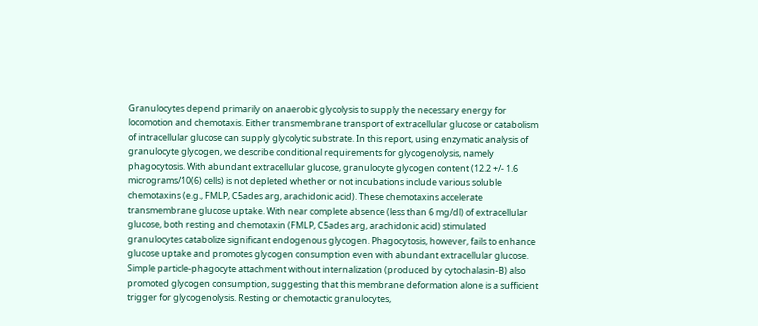Granulocytes depend primarily on anaerobic glycolysis to supply the necessary energy for locomotion and chemotaxis. Either transmembrane transport of extracellular glucose or catabolism of intracellular glucose can supply glycolytic substrate. In this report, using enzymatic analysis of granulocyte glycogen, we describe conditional requirements for glycogenolysis, namely phagocytosis. With abundant extracellular glucose, granulocyte glycogen content (12.2 +/- 1.6 micrograms/10(6) cells) is not depleted whether or not incubations include various soluble chemotaxins (e.g., FMLP, C5ades arg, arachidonic acid). These chemotaxins accelerate transmembrane glucose uptake. With near complete absence (less than 6 mg/dl) of extracellular glucose, both resting and chemotaxin (FMLP, C5ades arg, arachidonic acid) stimulated granulocytes catabolize significant endogenous glycogen. Phagocytosis, however, fails to enhance glucose uptake and promotes glycogen consumption even with abundant extracellular glucose. Simple particle-phagocyte attachment without internalization (produced by cytochalasin-B) also promoted glycogen consumption, suggesting that this membrane deformation alone is a sufficient trigger for glycogenolysis. Resting or chemotactic granulocytes,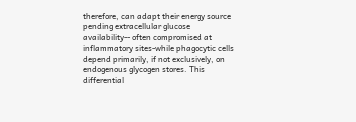therefore, can adapt their energy source pending extracellular glucose availability-- often compromised at inflammatory sites-while phagocytic cells depend primarily, if not exclusively, on endogenous glycogen stores. This differential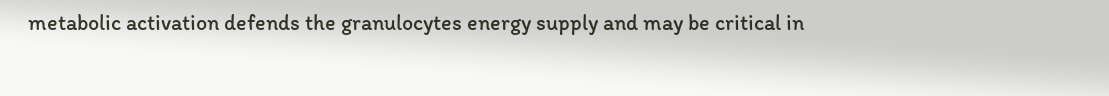metabolic activation defends the granulocytes energy supply and may be critical in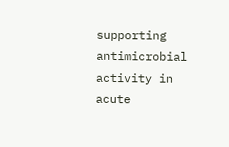supporting antimicrobial activity in acute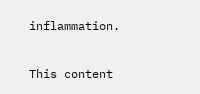inflammation.

This content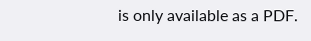is only available as a PDF.